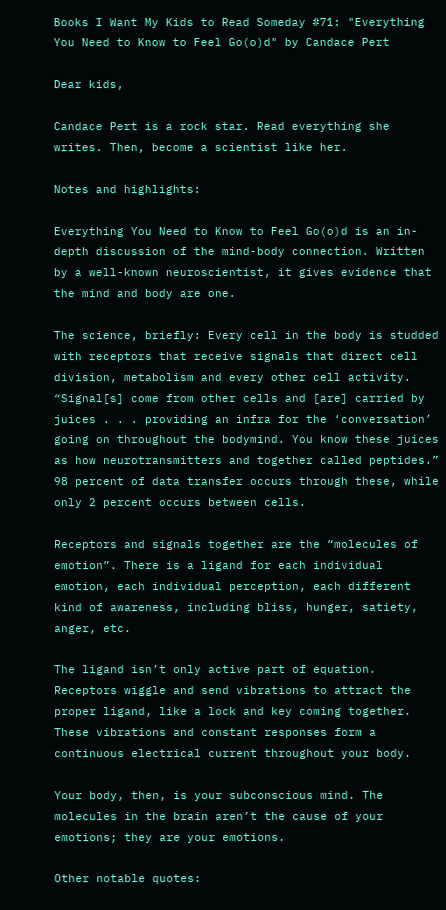Books I Want My Kids to Read Someday #71: "Everything You Need to Know to Feel Go(o)d" by Candace Pert

Dear kids,

Candace Pert is a rock star. Read everything she writes. Then, become a scientist like her.

Notes and highlights:

Everything You Need to Know to Feel Go(o)d is an in-depth discussion of the mind-body connection. Written by a well-known neuroscientist, it gives evidence that the mind and body are one.

The science, briefly: Every cell in the body is studded with receptors that receive signals that direct cell division, metabolism and every other cell activity. “Signal[s] come from other cells and [are] carried by juices . . . providing an infra for the ‘conversation’ going on throughout the bodymind. You know these juices as how neurotransmitters and together called peptides.” 98 percent of data transfer occurs through these, while only 2 percent occurs between cells.

Receptors and signals together are the “molecules of emotion”. There is a ligand for each individual emotion, each individual perception, each different kind of awareness, including bliss, hunger, satiety, anger, etc.

The ligand isn’t only active part of equation. Receptors wiggle and send vibrations to attract the proper ligand, like a lock and key coming together. These vibrations and constant responses form a continuous electrical current throughout your body.

Your body, then, is your subconscious mind. The molecules in the brain aren’t the cause of your emotions; they are your emotions.

Other notable quotes: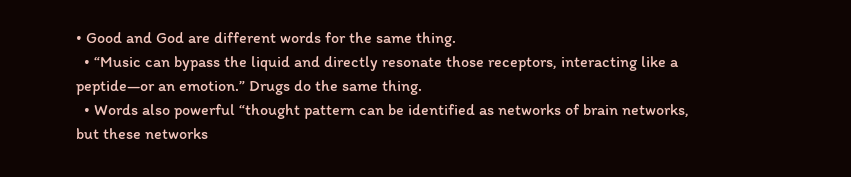• Good and God are different words for the same thing.
  • “Music can bypass the liquid and directly resonate those receptors, interacting like a peptide—or an emotion.” Drugs do the same thing.
  • Words also powerful “thought pattern can be identified as networks of brain networks, but these networks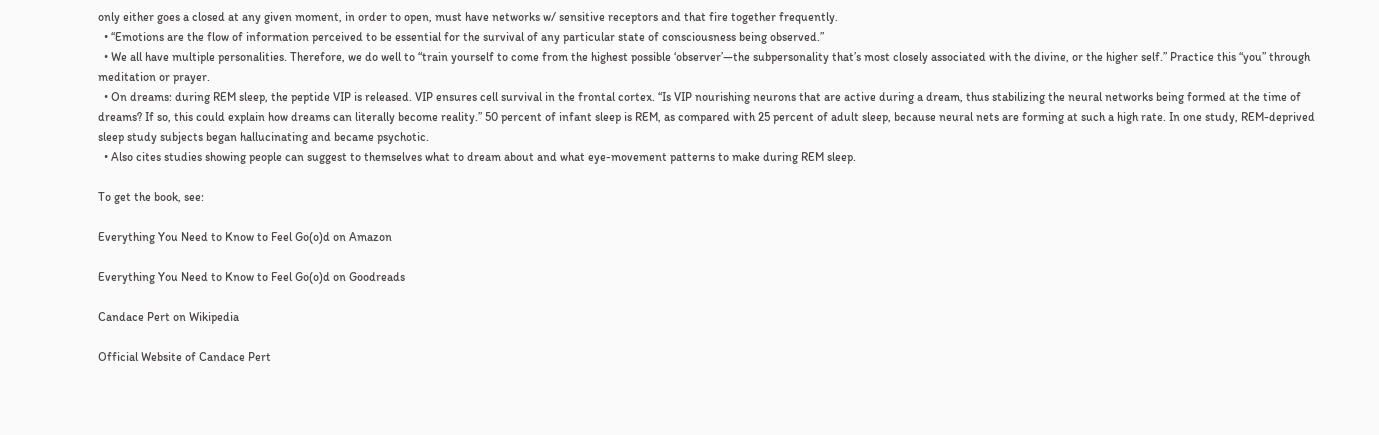only either goes a closed at any given moment, in order to open, must have networks w/ sensitive receptors and that fire together frequently.
  • “Emotions are the flow of information perceived to be essential for the survival of any particular state of consciousness being observed.”
  • We all have multiple personalities. Therefore, we do well to “train yourself to come from the highest possible ‘observer’—the subpersonality that’s most closely associated with the divine, or the higher self.” Practice this “you” through meditation or prayer.
  • On dreams: during REM sleep, the peptide VIP is released. VIP ensures cell survival in the frontal cortex. “Is VIP nourishing neurons that are active during a dream, thus stabilizing the neural networks being formed at the time of dreams? If so, this could explain how dreams can literally become reality.” 50 percent of infant sleep is REM, as compared with 25 percent of adult sleep, because neural nets are forming at such a high rate. In one study, REM-deprived sleep study subjects began hallucinating and became psychotic.
  • Also cites studies showing people can suggest to themselves what to dream about and what eye-movement patterns to make during REM sleep.

To get the book, see:

Everything You Need to Know to Feel Go(o)d on Amazon

Everything You Need to Know to Feel Go(o)d on Goodreads

Candace Pert on Wikipedia

Official Website of Candace Pert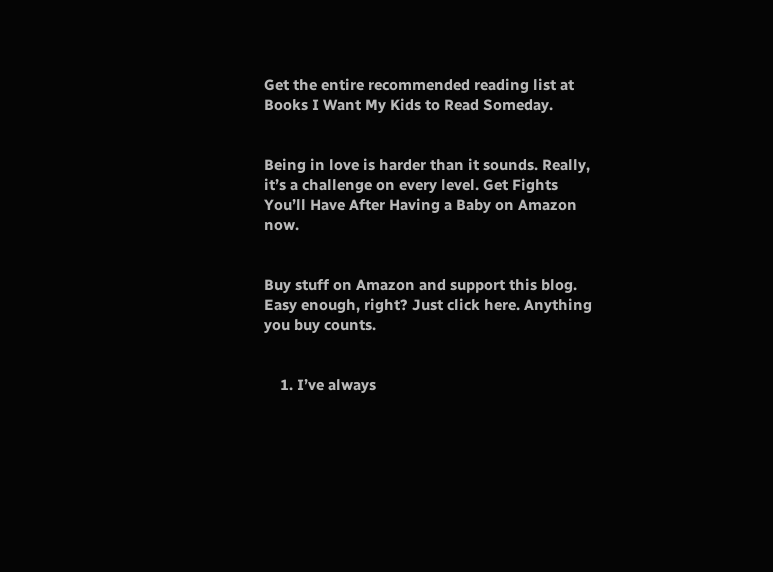Get the entire recommended reading list at Books I Want My Kids to Read Someday.


Being in love is harder than it sounds. Really, it’s a challenge on every level. Get Fights You’ll Have After Having a Baby on Amazon now.


Buy stuff on Amazon and support this blog. Easy enough, right? Just click here. Anything you buy counts.


    1. I’ve always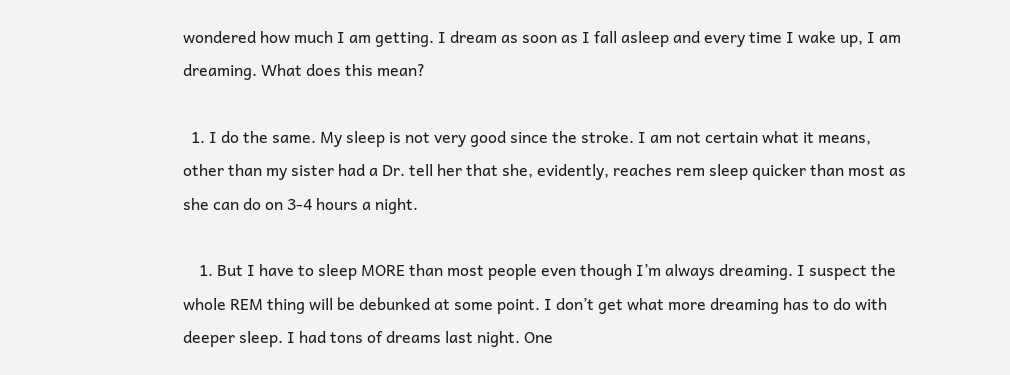wondered how much I am getting. I dream as soon as I fall asleep and every time I wake up, I am dreaming. What does this mean?

  1. I do the same. My sleep is not very good since the stroke. I am not certain what it means, other than my sister had a Dr. tell her that she, evidently, reaches rem sleep quicker than most as she can do on 3-4 hours a night.

    1. But I have to sleep MORE than most people even though I’m always dreaming. I suspect the whole REM thing will be debunked at some point. I don’t get what more dreaming has to do with deeper sleep. I had tons of dreams last night. One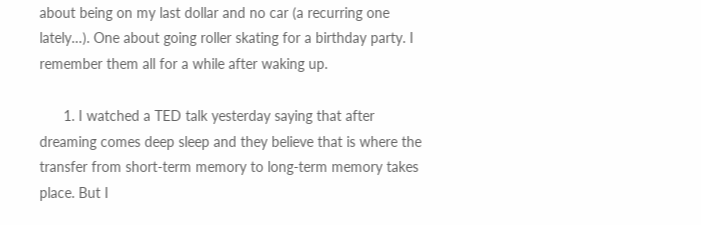about being on my last dollar and no car (a recurring one lately…). One about going roller skating for a birthday party. I remember them all for a while after waking up.

      1. I watched a TED talk yesterday saying that after dreaming comes deep sleep and they believe that is where the transfer from short-term memory to long-term memory takes place. But I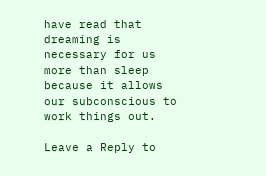have read that dreaming is necessary for us more than sleep because it allows our subconscious to work things out.

Leave a Reply to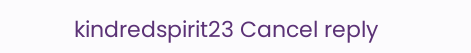kindredspirit23 Cancel reply